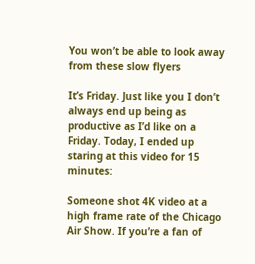You won’t be able to look away from these slow flyers

It’s Friday. Just like you I don’t always end up being as productive as I’d like on a Friday. Today, I ended up staring at this video for 15 minutes:

Someone shot 4K video at a high frame rate of the Chicago Air Show. If you’re a fan of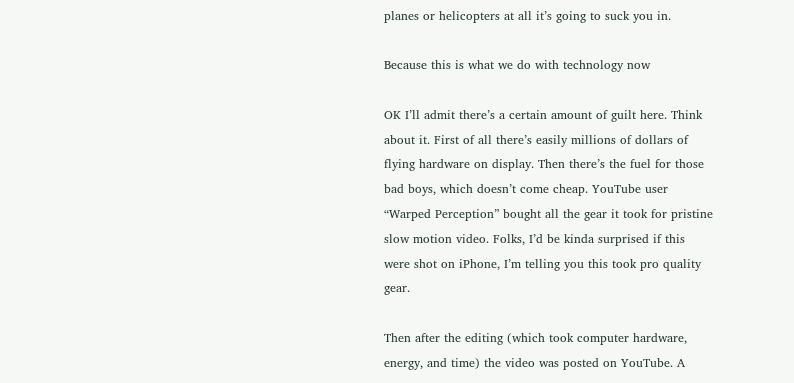planes or helicopters at all it’s going to suck you in.

Because this is what we do with technology now

OK I’ll admit there’s a certain amount of guilt here. Think about it. First of all there’s easily millions of dollars of flying hardware on display. Then there’s the fuel for those bad boys, which doesn’t come cheap. YouTube user “Warped Perception” bought all the gear it took for pristine slow motion video. Folks, I’d be kinda surprised if this were shot on iPhone, I’m telling you this took pro quality gear.

Then after the editing (which took computer hardware, energy, and time) the video was posted on YouTube. A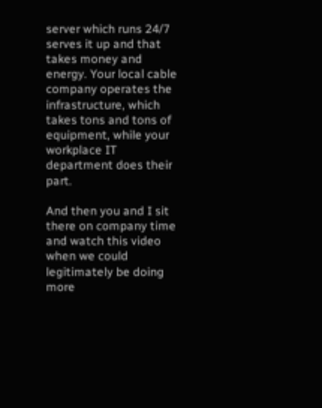server which runs 24/7 serves it up and that takes money and energy. Your local cable company operates the infrastructure, which takes tons and tons of equipment, while your workplace IT department does their part.

And then you and I sit there on company time and watch this video when we could legitimately be doing more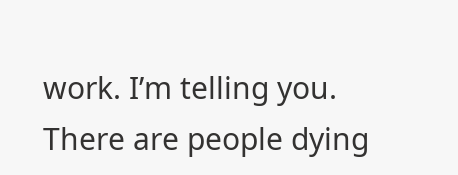work. I’m telling you. There are people dying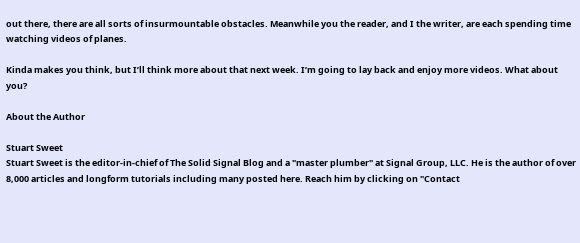out there, there are all sorts of insurmountable obstacles. Meanwhile you the reader, and I the writer, are each spending time watching videos of planes.

Kinda makes you think, but I’ll think more about that next week. I’m going to lay back and enjoy more videos. What about you?

About the Author

Stuart Sweet
Stuart Sweet is the editor-in-chief of The Solid Signal Blog and a "master plumber" at Signal Group, LLC. He is the author of over 8,000 articles and longform tutorials including many posted here. Reach him by clicking on "Contact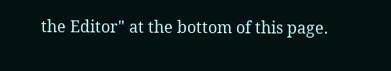the Editor" at the bottom of this page.